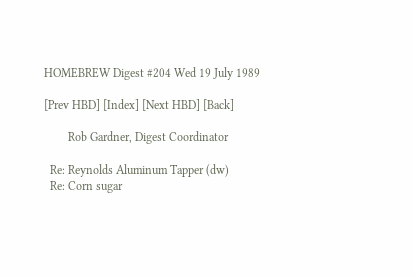HOMEBREW Digest #204 Wed 19 July 1989

[Prev HBD] [Index] [Next HBD] [Back]

        Rob Gardner, Digest Coordinator

  Re: Reynolds Aluminum Tapper (dw)
  Re: Corn sugar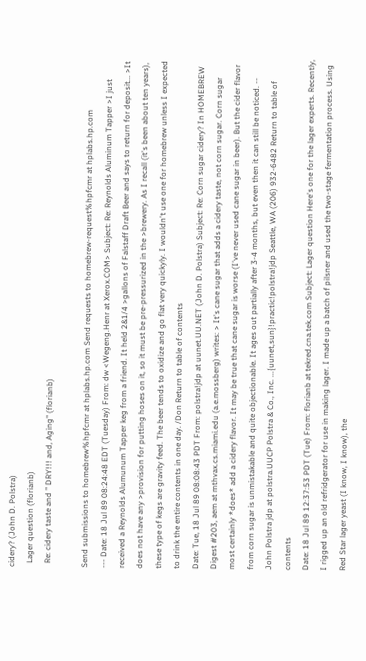cidery? (John D. Polstra)
  Lager question (florianb)
  Re: cidery taste and " DRY!!! and, Aging" (florianb)

Send submissions to homebrew%hpfcmr at hplabs.hp.com Send requests to homebrew-request%hpfcmr at hplabs.hp.com
--- Date: 18 Jul 89 08:24:48 EDT (Tuesday) From: dw <Wegeng.Henr at Xerox.COM> Subject: Re: Reynolds Aluminum Tapper >I just received a Reynolds Alumunum Tapper keg from a friend. It held 2&1/4 >gallons of Falstaff Draft Beer and says to return for deposit... >It does not have any >provision for putting hoses on it, so it must be pre-pressurized in the >brewery. As I recall (it's been about ten years), these type of kegs are gravity feed. The beer tends to oxidize and go flat very quickyly. I wouldn't use one for homebrew unless I expected to drink the entire contents in one day. /Don Return to table of contents
Date: Tue, 18 Jul 89 08:08:43 PDT From: polstra!jdp at uunet.UU.NET (John D. Polstra) Subject: Re: Corn sugar cidery? In HOMEBREW Digest #203, aem at mthvax.cs.miami.edu (a.e.mossberg) writes: > It's cane sugar that adds a cidery taste, not corn sugar. Corn sugar most certainly *does* add a cidery flavor. It may be true that cane sugar is worse (I've never used cane sugar in beer). But the cider flavor from corn sugar is unmistakable and quite objectionable. It ages out partially after 3-4 months, but even then it can still be noticed. -- John Polstra jdp at polstra.UUCP Polstra & Co., Inc. ...{uunet,sun}!practic!polstra!jdp Seattle, WA (206) 932-6482 Return to table of contents
Date: 18 Jul 89 12:37:53 PDT (Tue) From: florianb at tekred.cna.tek.com Subject: Lager question Here's one for the lager experts. Recently, I rigged up an old refridgerator for use in making lager. I made up a batch of pilsner and used the two-stage fermentation process. Using Red Star lager yeast (I know, I know), the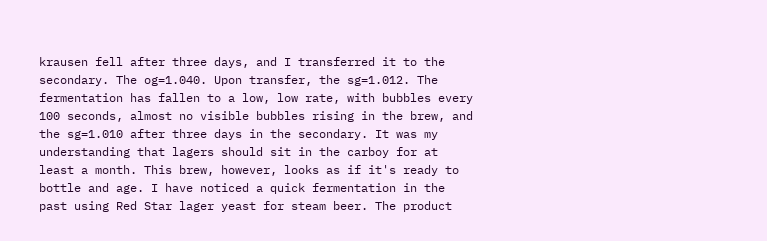krausen fell after three days, and I transferred it to the secondary. The og=1.040. Upon transfer, the sg=1.012. The fermentation has fallen to a low, low rate, with bubbles every 100 seconds, almost no visible bubbles rising in the brew, and the sg=1.010 after three days in the secondary. It was my understanding that lagers should sit in the carboy for at least a month. This brew, however, looks as if it's ready to bottle and age. I have noticed a quick fermentation in the past using Red Star lager yeast for steam beer. The product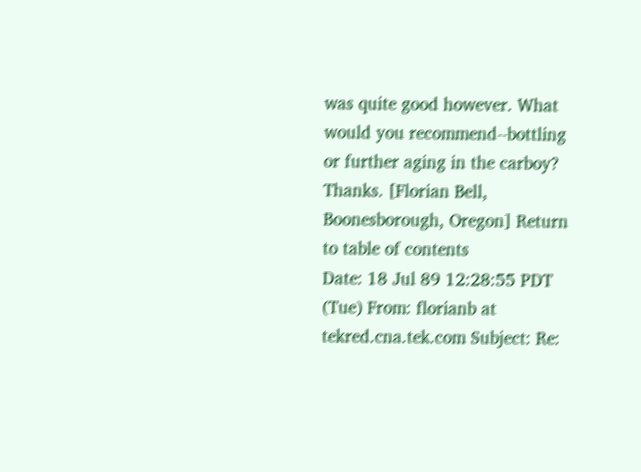was quite good however. What would you recommend--bottling or further aging in the carboy? Thanks. [Florian Bell, Boonesborough, Oregon] Return to table of contents
Date: 18 Jul 89 12:28:55 PDT (Tue) From: florianb at tekred.cna.tek.com Subject: Re: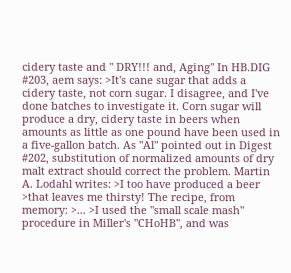cidery taste and " DRY!!! and, Aging" In HB.DIG #203, aem says: >It's cane sugar that adds a cidery taste, not corn sugar. I disagree, and I've done batches to investigate it. Corn sugar will produce a dry, cidery taste in beers when amounts as little as one pound have been used in a five-gallon batch. As "Al" pointed out in Digest #202, substitution of normalized amounts of dry malt extract should correct the problem. Martin A. Lodahl writes: >I too have produced a beer >that leaves me thirsty! The recipe, from memory: >... >I used the "small scale mash" procedure in Miller's "CHoHB", and was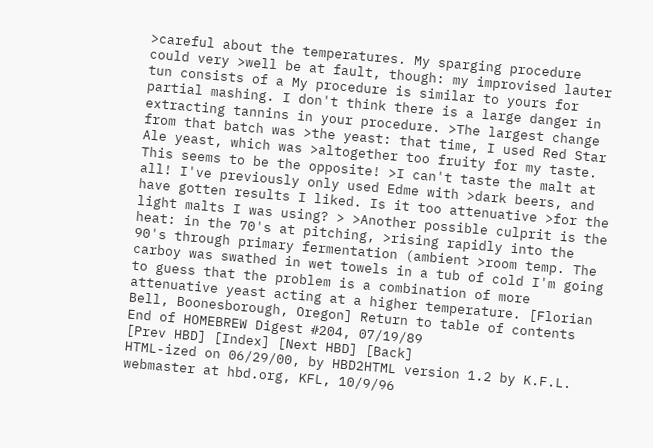>careful about the temperatures. My sparging procedure could very >well be at fault, though: my improvised lauter tun consists of a My procedure is similar to yours for partial mashing. I don't think there is a large danger in extracting tannins in your procedure. >The largest change from that batch was >the yeast: that time, I used Red Star Ale yeast, which was >altogether too fruity for my taste. This seems to be the opposite! >I can't taste the malt at all! I've previously only used Edme with >dark beers, and have gotten results I liked. Is it too attenuative >for the light malts I was using? > >Another possible culprit is the heat: in the 70's at pitching, >rising rapidly into the 90's through primary fermentation (ambient >room temp. The carboy was swathed in wet towels in a tub of cold I'm going to guess that the problem is a combination of more attenuative yeast acting at a higher temperature. [Florian Bell, Boonesborough, Oregon] Return to table of contents
End of HOMEBREW Digest #204, 07/19/89
[Prev HBD] [Index] [Next HBD] [Back]
HTML-ized on 06/29/00, by HBD2HTML version 1.2 by K.F.L.
webmaster at hbd.org, KFL, 10/9/96